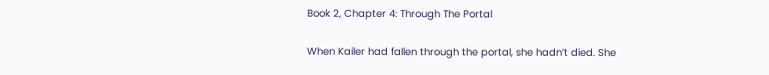Book 2, Chapter 4: Through The Portal

When Kailer had fallen through the portal, she hadn’t died. She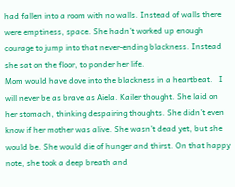had fallen into a room with no walls. Instead of walls there were emptiness, space. She hadn’t worked up enough courage to jump into that never-ending blackness. Instead she sat on the floor, to ponder her life.
Mom would have dove into the blackness in a heartbeat.   I will never be as brave as Aiela. Kailer thought. She laid on her stomach, thinking despairing thoughts. She didn’t even know if her mother was alive. She wasn’t dead yet, but she would be. She would die of hunger and thirst. On that happy note, she took a deep breath and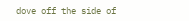dove off the side of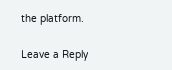the platform.

Leave a Reply